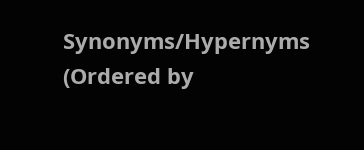Synonyms/Hypernyms (Ordered by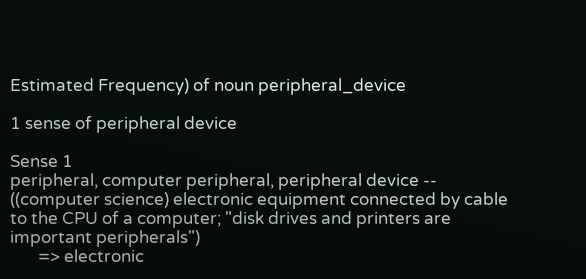Estimated Frequency) of noun peripheral_device

1 sense of peripheral device

Sense 1
peripheral, computer peripheral, peripheral device -- ((computer science) electronic equipment connected by cable to the CPU of a computer; "disk drives and printers are important peripherals")
       => electronic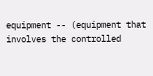equipment -- (equipment that involves the controlled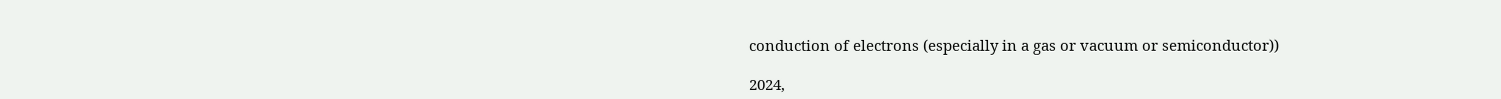conduction of electrons (especially in a gas or vacuum or semiconductor))

2024,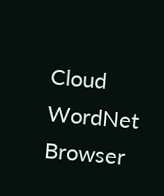Cloud WordNet Browser